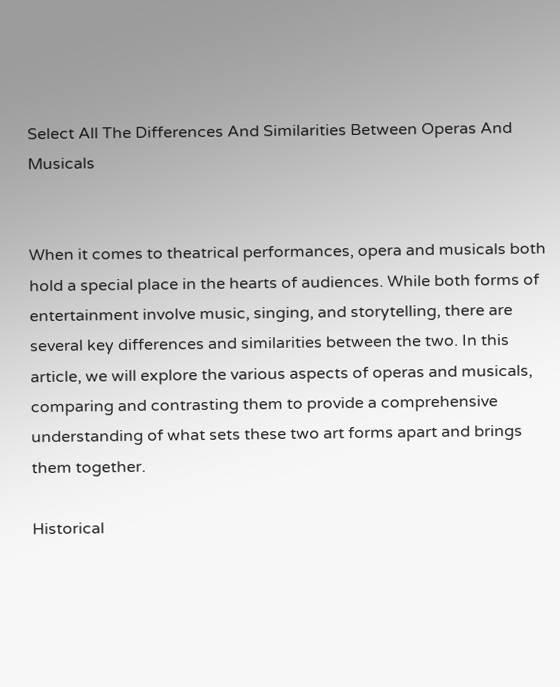Select All The Differences And Similarities Between Operas And Musicals


When it comes to theatrical performances, opera and musicals both hold a special place in the hearts of audiences. While both forms of entertainment involve music, singing, and storytelling, there are several key differences and similarities between the two. In this article, we will explore the various aspects of operas and musicals, comparing and contrasting them to provide a comprehensive understanding of what sets these two art forms apart and brings them together.

Historical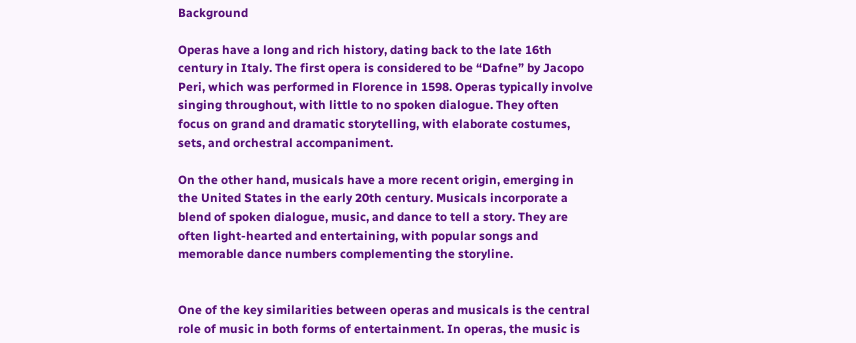Background

Operas have a long and rich history, dating back to the late 16th century in Italy. The first opera is considered to be “Dafne” by Jacopo Peri, which was performed in Florence in 1598. Operas typically involve singing throughout, with little to no spoken dialogue. They often focus on grand and dramatic storytelling, with elaborate costumes, sets, and orchestral accompaniment.

On the other hand, musicals have a more recent origin, emerging in the United States in the early 20th century. Musicals incorporate a blend of spoken dialogue, music, and dance to tell a story. They are often light-hearted and entertaining, with popular songs and memorable dance numbers complementing the storyline.


One of the key similarities between operas and musicals is the central role of music in both forms of entertainment. In operas, the music is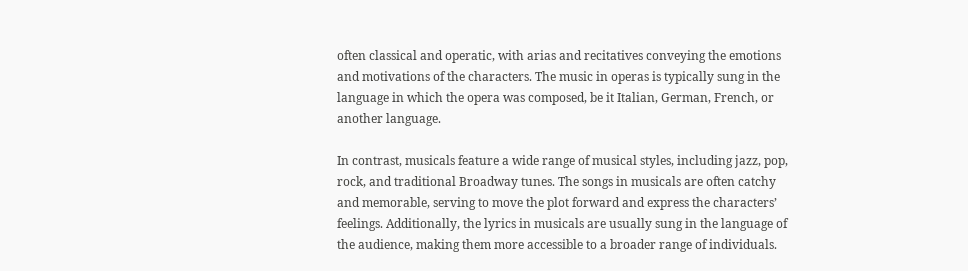often classical and operatic, with arias and recitatives conveying the emotions and motivations of the characters. The music in operas is typically sung in the language in which the opera was composed, be it Italian, German, French, or another language.

In contrast, musicals feature a wide range of musical styles, including jazz, pop, rock, and traditional Broadway tunes. The songs in musicals are often catchy and memorable, serving to move the plot forward and express the characters’ feelings. Additionally, the lyrics in musicals are usually sung in the language of the audience, making them more accessible to a broader range of individuals.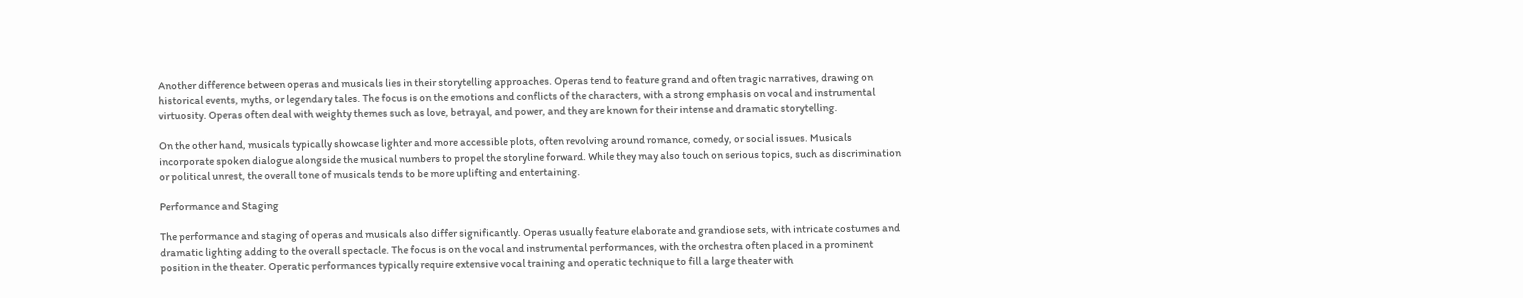Another difference between operas and musicals lies in their storytelling approaches. Operas tend to feature grand and often tragic narratives, drawing on historical events, myths, or legendary tales. The focus is on the emotions and conflicts of the characters, with a strong emphasis on vocal and instrumental virtuosity. Operas often deal with weighty themes such as love, betrayal, and power, and they are known for their intense and dramatic storytelling.

On the other hand, musicals typically showcase lighter and more accessible plots, often revolving around romance, comedy, or social issues. Musicals incorporate spoken dialogue alongside the musical numbers to propel the storyline forward. While they may also touch on serious topics, such as discrimination or political unrest, the overall tone of musicals tends to be more uplifting and entertaining.

Performance and Staging

The performance and staging of operas and musicals also differ significantly. Operas usually feature elaborate and grandiose sets, with intricate costumes and dramatic lighting adding to the overall spectacle. The focus is on the vocal and instrumental performances, with the orchestra often placed in a prominent position in the theater. Operatic performances typically require extensive vocal training and operatic technique to fill a large theater with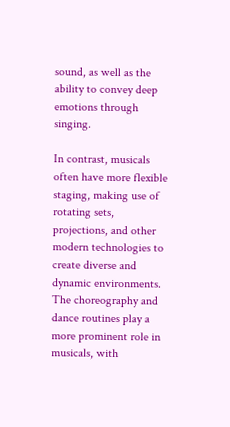sound, as well as the ability to convey deep emotions through singing.

In contrast, musicals often have more flexible staging, making use of rotating sets, projections, and other modern technologies to create diverse and dynamic environments. The choreography and dance routines play a more prominent role in musicals, with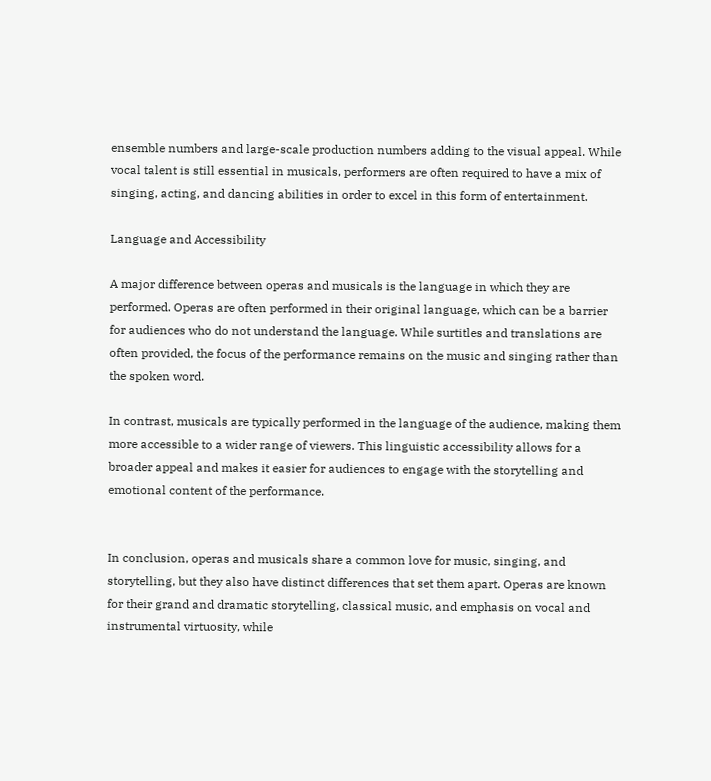ensemble numbers and large-scale production numbers adding to the visual appeal. While vocal talent is still essential in musicals, performers are often required to have a mix of singing, acting, and dancing abilities in order to excel in this form of entertainment.

Language and Accessibility

A major difference between operas and musicals is the language in which they are performed. Operas are often performed in their original language, which can be a barrier for audiences who do not understand the language. While surtitles and translations are often provided, the focus of the performance remains on the music and singing rather than the spoken word.

In contrast, musicals are typically performed in the language of the audience, making them more accessible to a wider range of viewers. This linguistic accessibility allows for a broader appeal and makes it easier for audiences to engage with the storytelling and emotional content of the performance.


In conclusion, operas and musicals share a common love for music, singing, and storytelling, but they also have distinct differences that set them apart. Operas are known for their grand and dramatic storytelling, classical music, and emphasis on vocal and instrumental virtuosity, while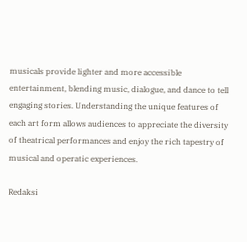musicals provide lighter and more accessible entertainment, blending music, dialogue, and dance to tell engaging stories. Understanding the unique features of each art form allows audiences to appreciate the diversity of theatrical performances and enjoy the rich tapestry of musical and operatic experiences.

Redaksi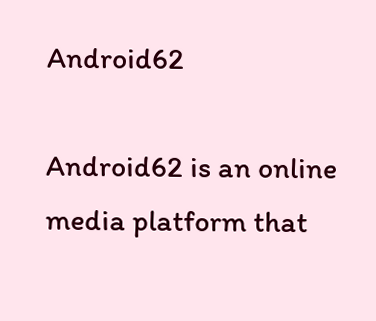Android62

Android62 is an online media platform that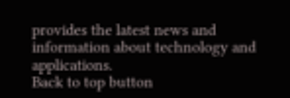provides the latest news and information about technology and applications.
Back to top button